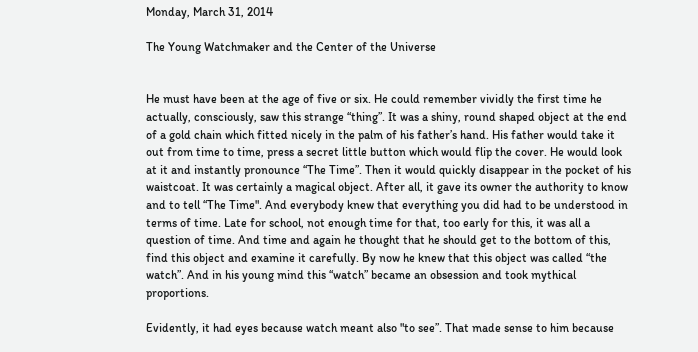Monday, March 31, 2014

The Young Watchmaker and the Center of the Universe


He must have been at the age of five or six. He could remember vividly the first time he actually, consciously, saw this strange “thing”. It was a shiny, round shaped object at the end of a gold chain which fitted nicely in the palm of his father’s hand. His father would take it out from time to time, press a secret little button which would flip the cover. He would look at it and instantly pronounce “The Time”. Then it would quickly disappear in the pocket of his waistcoat. It was certainly a magical object. After all, it gave its owner the authority to know and to tell “The Time". And everybody knew that everything you did had to be understood in terms of time. Late for school, not enough time for that, too early for this, it was all a question of time. And time and again he thought that he should get to the bottom of this, find this object and examine it carefully. By now he knew that this object was called “the watch”. And in his young mind this “watch” became an obsession and took mythical proportions.

Evidently, it had eyes because watch meant also "to see”. That made sense to him because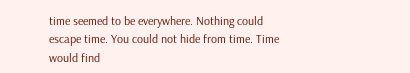time seemed to be everywhere. Nothing could escape time. You could not hide from time. Time would find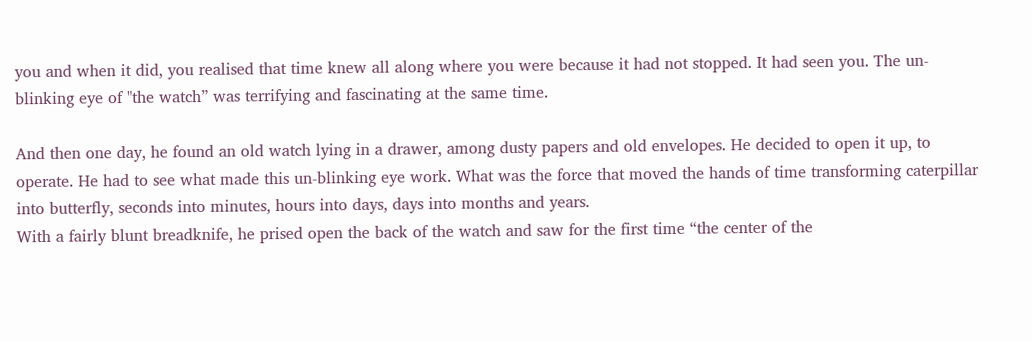you and when it did, you realised that time knew all along where you were because it had not stopped. It had seen you. The un-blinking eye of "the watch” was terrifying and fascinating at the same time.

And then one day, he found an old watch lying in a drawer, among dusty papers and old envelopes. He decided to open it up, to operate. He had to see what made this un-blinking eye work. What was the force that moved the hands of time transforming caterpillar into butterfly, seconds into minutes, hours into days, days into months and years.
With a fairly blunt breadknife, he prised open the back of the watch and saw for the first time “the center of the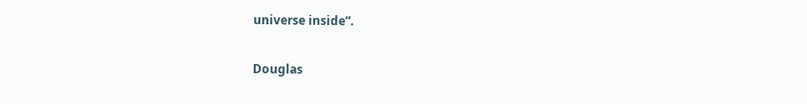universe inside”.

Douglas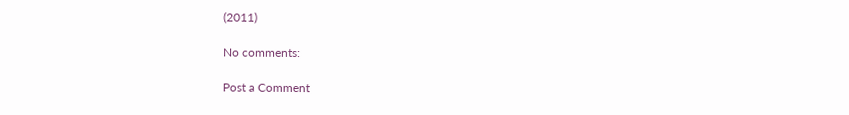(2011)

No comments:

Post a Comment